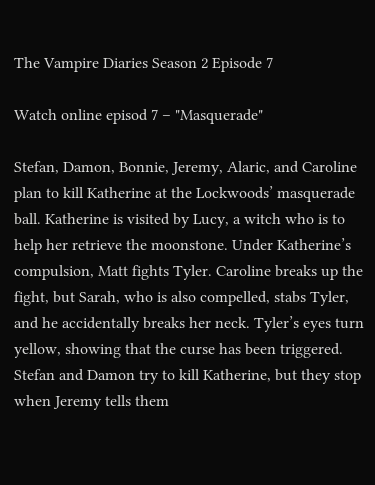The Vampire Diaries Season 2 Episode 7

Watch online episod 7 – "Masquerade"

Stefan, Damon, Bonnie, Jeremy, Alaric, and Caroline plan to kill Katherine at the Lockwoods’ masquerade ball. Katherine is visited by Lucy, a witch who is to help her retrieve the moonstone. Under Katherine’s compulsion, Matt fights Tyler. Caroline breaks up the fight, but Sarah, who is also compelled, stabs Tyler, and he accidentally breaks her neck. Tyler’s eyes turn yellow, showing that the curse has been triggered. Stefan and Damon try to kill Katherine, but they stop when Jeremy tells them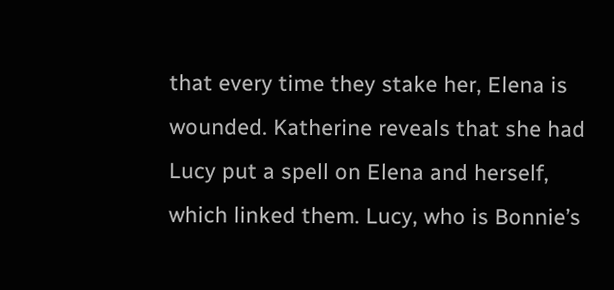that every time they stake her, Elena is wounded. Katherine reveals that she had Lucy put a spell on Elena and herself, which linked them. Lucy, who is Bonnie’s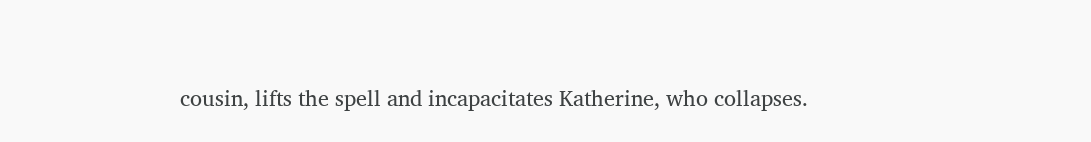cousin, lifts the spell and incapacitates Katherine, who collapses.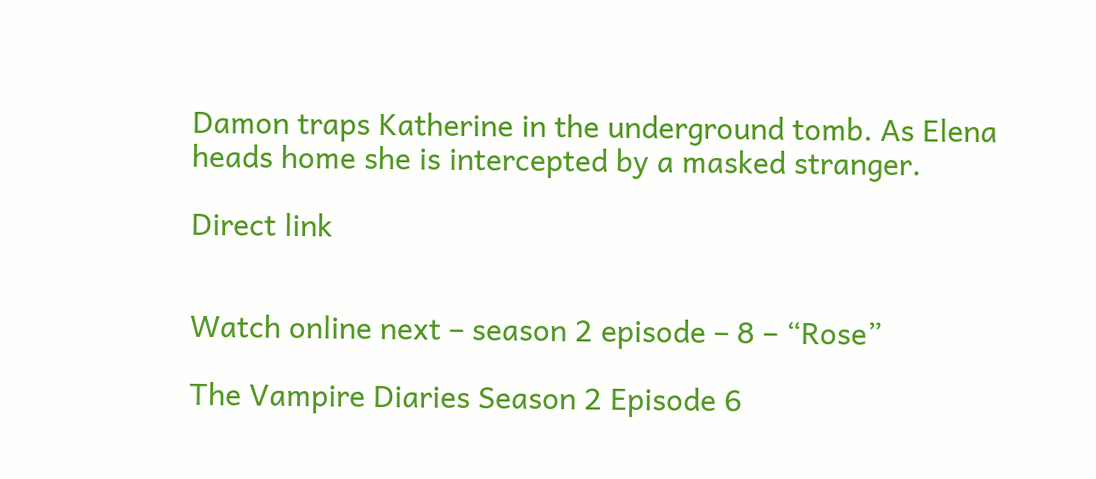Damon traps Katherine in the underground tomb. As Elena heads home she is intercepted by a masked stranger.

Direct link


Watch online next – season 2 episode – 8 – “Rose”

The Vampire Diaries Season 2 Episode 6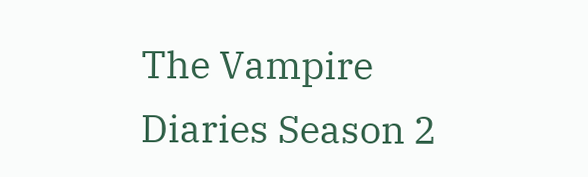The Vampire Diaries Season 2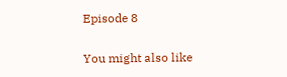Episode 8

You might also like